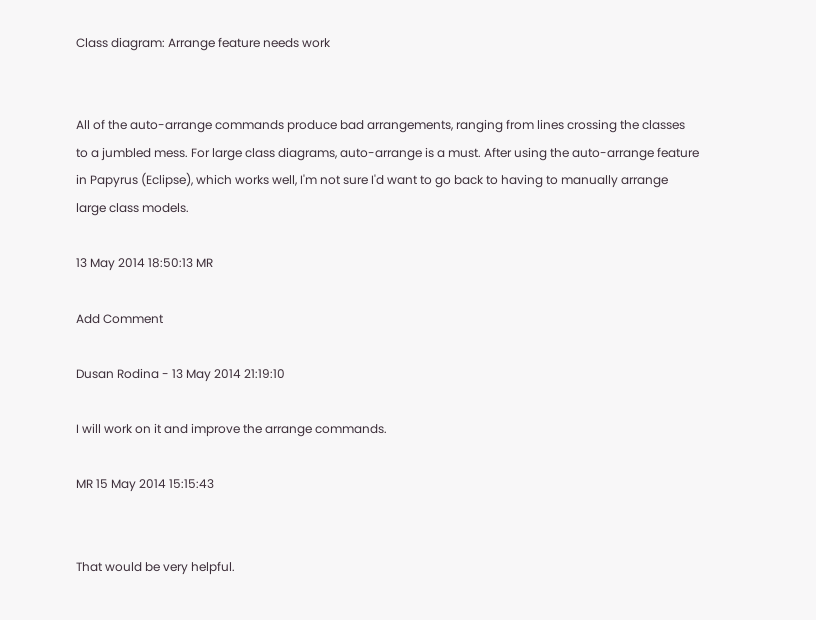Class diagram: Arrange feature needs work


All of the auto-arrange commands produce bad arrangements, ranging from lines crossing the classes to a jumbled mess. For large class diagrams, auto-arrange is a must. After using the auto-arrange feature in Papyrus (Eclipse), which works well, I'm not sure I'd want to go back to having to manually arrange large class models.

13 May 2014 18:50:13 MR

Add Comment

Dusan Rodina - 13 May 2014 21:19:10

I will work on it and improve the arrange commands.

MR 15 May 2014 15:15:43


That would be very helpful.